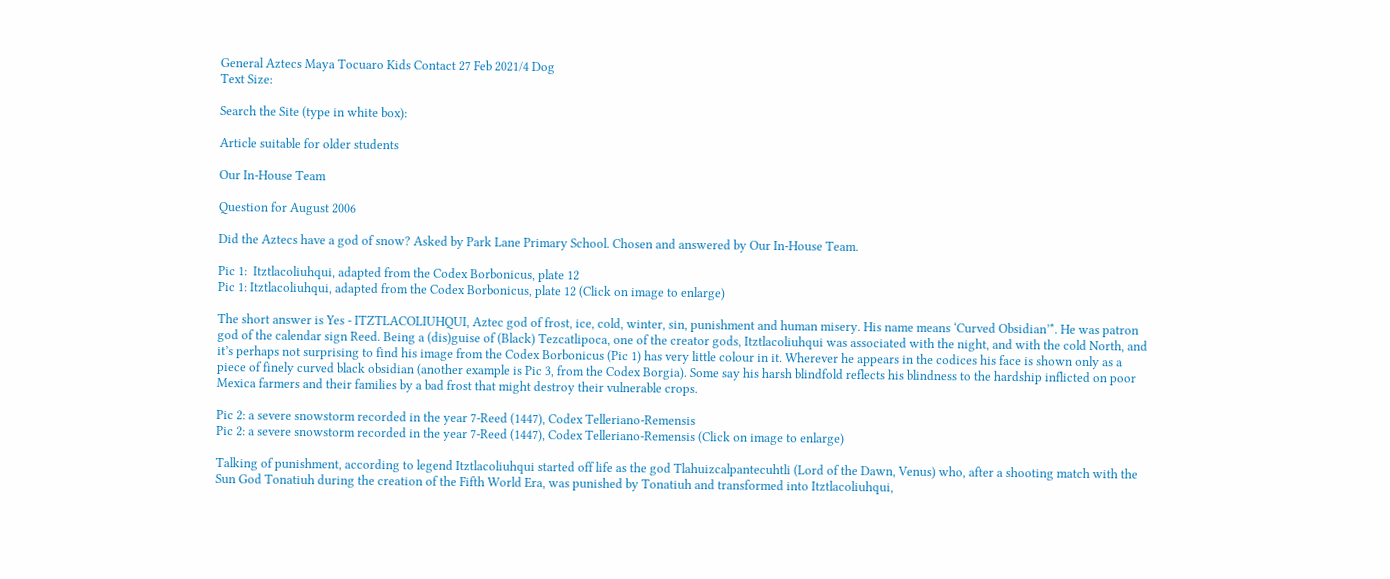General Aztecs Maya Tocuaro Kids Contact 27 Feb 2021/4 Dog
Text Size:

Search the Site (type in white box):

Article suitable for older students

Our In-House Team

Question for August 2006

Did the Aztecs have a god of snow? Asked by Park Lane Primary School. Chosen and answered by Our In-House Team.

Pic 1:  Itztlacoliuhqui, adapted from the Codex Borbonicus, plate 12
Pic 1: Itztlacoliuhqui, adapted from the Codex Borbonicus, plate 12 (Click on image to enlarge)

The short answer is Yes - ITZTLACOLIUHQUI, Aztec god of frost, ice, cold, winter, sin, punishment and human misery. His name means ‘Curved Obsidian’*. He was patron god of the calendar sign Reed. Being a (dis)guise of (Black) Tezcatlipoca, one of the creator gods, Itztlacoliuhqui was associated with the night, and with the cold North, and it’s perhaps not surprising to find his image from the Codex Borbonicus (Pic 1) has very little colour in it. Wherever he appears in the codices his face is shown only as a piece of finely curved black obsidian (another example is Pic 3, from the Codex Borgia). Some say his harsh blindfold reflects his blindness to the hardship inflicted on poor Mexica farmers and their families by a bad frost that might destroy their vulnerable crops.

Pic 2: a severe snowstorm recorded in the year 7-Reed (1447), Codex Telleriano-Remensis
Pic 2: a severe snowstorm recorded in the year 7-Reed (1447), Codex Telleriano-Remensis (Click on image to enlarge)

Talking of punishment, according to legend Itztlacoliuhqui started off life as the god Tlahuizcalpantecuhtli (Lord of the Dawn, Venus) who, after a shooting match with the Sun God Tonatiuh during the creation of the Fifth World Era, was punished by Tonatiuh and transformed into Itztlacoliuhqui,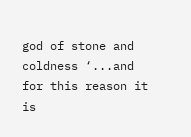god of stone and coldness ‘...and for this reason it is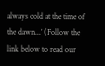always cold at the time of the dawn...’ (Follow the link below to read our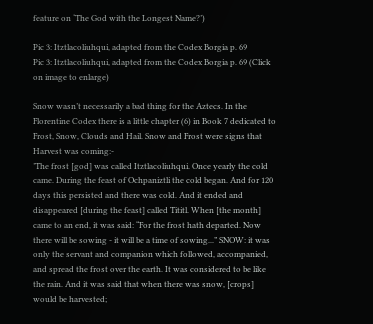feature on ‘The God with the Longest Name?’)

Pic 3: Itztlacoliuhqui, adapted from the Codex Borgia p. 69
Pic 3: Itztlacoliuhqui, adapted from the Codex Borgia p. 69 (Click on image to enlarge)

Snow wasn’t necessarily a bad thing for the Aztecs. In the Florentine Codex there is a little chapter (6) in Book 7 dedicated to Frost, Snow, Clouds and Hail. Snow and Frost were signs that Harvest was coming:-
’The frost [god] was called Itztlacoliuhqui. Once yearly the cold came. During the feast of Ochpaniztli the cold began. And for 120 days this persisted and there was cold. And it ended and disappeared [during the feast] called Tititl. When [the month] came to an end, it was said: “For the frost hath departed. Now there will be sowing - it will be a time of sowing...” SNOW: it was only the servant and companion which followed, accompanied, and spread the frost over the earth. It was considered to be like the rain. And it was said that when there was snow, [crops] would be harvested;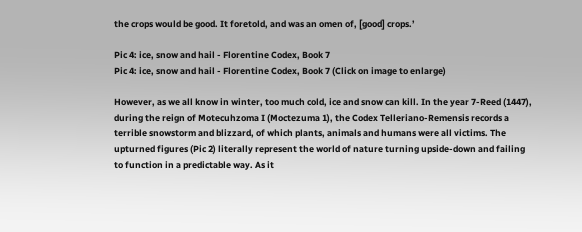the crops would be good. It foretold, and was an omen of, [good] crops.’

Pic 4: ice, snow and hail - Florentine Codex, Book 7
Pic 4: ice, snow and hail - Florentine Codex, Book 7 (Click on image to enlarge)

However, as we all know in winter, too much cold, ice and snow can kill. In the year 7-Reed (1447), during the reign of Motecuhzoma I (Moctezuma 1), the Codex Telleriano-Remensis records a terrible snowstorm and blizzard, of which plants, animals and humans were all victims. The upturned figures (Pic 2) literally represent the world of nature turning upside-down and failing to function in a predictable way. As it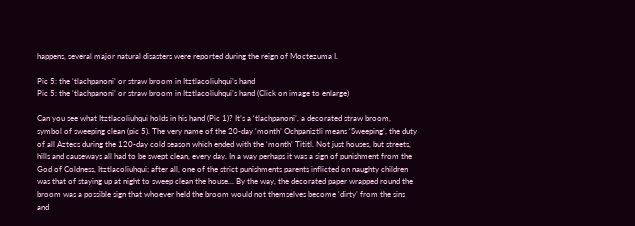happens, several major natural disasters were reported during the reign of Moctezuma I.

Pic 5: the ‘tlachpanoni’ or straw broom in Itztlacoliuhqui’s hand
Pic 5: the ‘tlachpanoni’ or straw broom in Itztlacoliuhqui’s hand (Click on image to enlarge)

Can you see what Itztlacoliuhqui holds in his hand (Pic 1)? It’s a ‘tlachpanoni’, a decorated straw broom, symbol of sweeping clean (pic 5). The very name of the 20-day ‘month’ Ochpaniztli means ‘Sweeping’, the duty of all Aztecs during the 120-day cold season which ended with the ‘month’ Tititl. Not just houses, but streets, hills and causeways all had to be swept clean, every day. In a way perhaps it was a sign of punishment from the God of Coldness, Itztlacoliuhqui; after all, one of the strict punishments parents inflicted on naughty children was that of staying up at night to sweep clean the house... By the way, the decorated paper wrapped round the broom was a possible sign that whoever held the broom would not themselves become ‘dirty’ from the sins and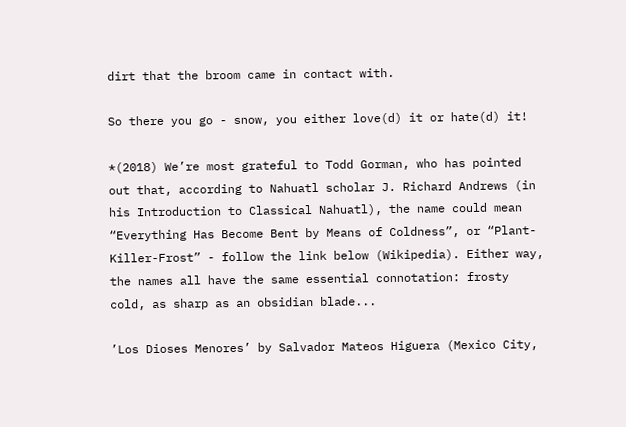dirt that the broom came in contact with.

So there you go - snow, you either love(d) it or hate(d) it!

*(2018) We’re most grateful to Todd Gorman, who has pointed out that, according to Nahuatl scholar J. Richard Andrews (in his Introduction to Classical Nahuatl), the name could mean “Everything Has Become Bent by Means of Coldness”, or “Plant-Killer-Frost” - follow the link below (Wikipedia). Either way, the names all have the same essential connotation: frosty cold, as sharp as an obsidian blade...

’Los Dioses Menores’ by Salvador Mateos Higuera (Mexico City,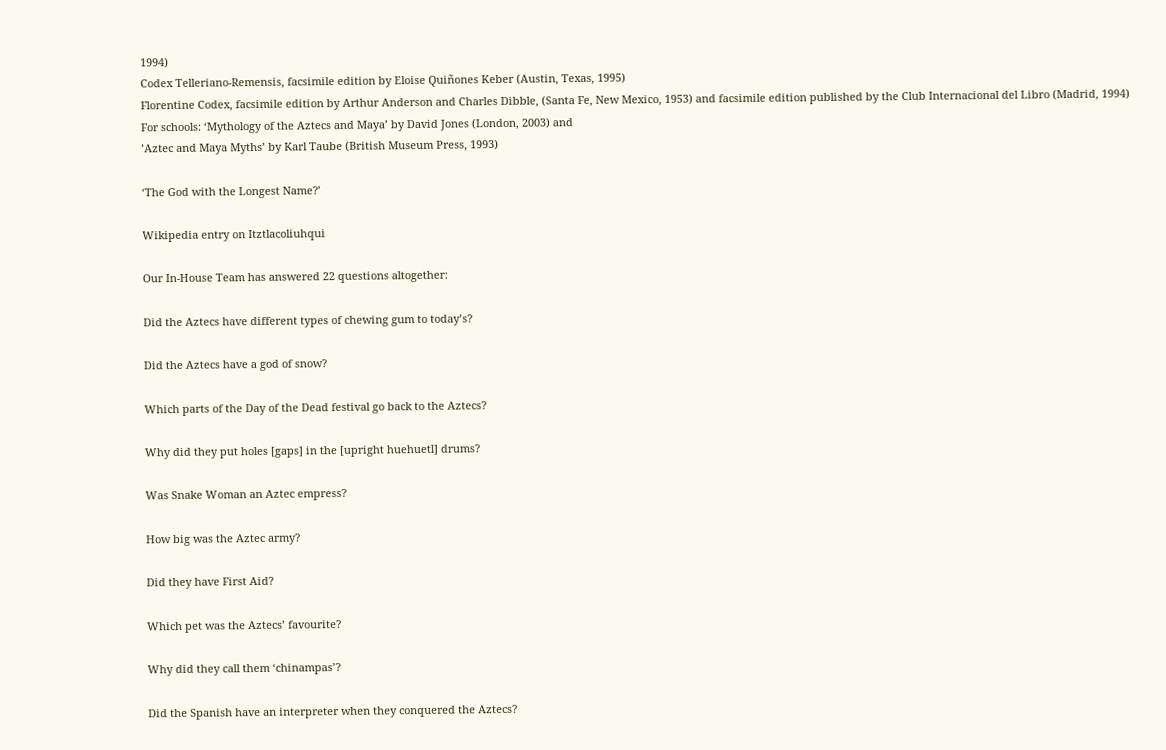1994)
Codex Telleriano-Remensis, facsimile edition by Eloise Quiñones Keber (Austin, Texas, 1995)
Florentine Codex, facsimile edition by Arthur Anderson and Charles Dibble, (Santa Fe, New Mexico, 1953) and facsimile edition published by the Club Internacional del Libro (Madrid, 1994)
For schools: ‘Mythology of the Aztecs and Maya’ by David Jones (London, 2003) and
’Aztec and Maya Myths’ by Karl Taube (British Museum Press, 1993)

‘The God with the Longest Name?’

Wikipedia entry on Itztlacoliuhqui

Our In-House Team has answered 22 questions altogether:

Did the Aztecs have different types of chewing gum to today’s?

Did the Aztecs have a god of snow?

Which parts of the Day of the Dead festival go back to the Aztecs?

Why did they put holes [gaps] in the [upright huehuetl] drums?

Was Snake Woman an Aztec empress?

How big was the Aztec army?

Did they have First Aid?

Which pet was the Aztecs’ favourite?

Why did they call them ‘chinampas’?

Did the Spanish have an interpreter when they conquered the Aztecs?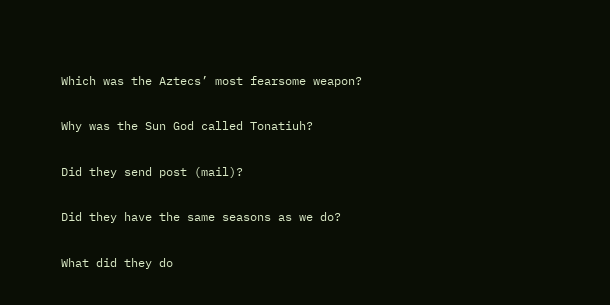Which was the Aztecs’ most fearsome weapon?

Why was the Sun God called Tonatiuh?

Did they send post (mail)?

Did they have the same seasons as we do?

What did they do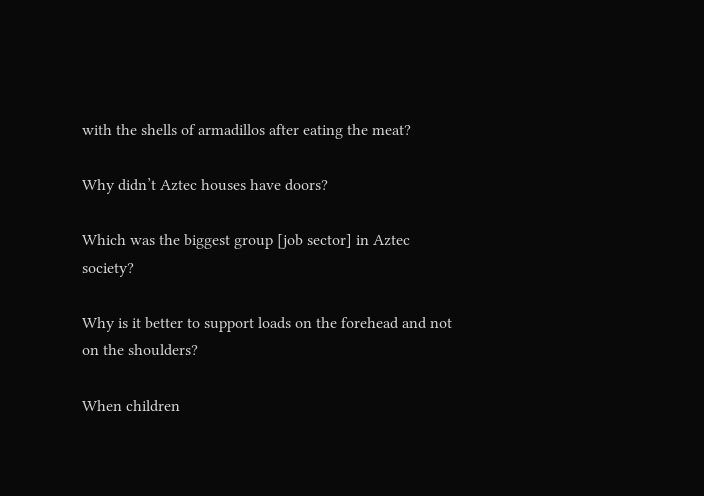with the shells of armadillos after eating the meat?

Why didn’t Aztec houses have doors?

Which was the biggest group [job sector] in Aztec society?

Why is it better to support loads on the forehead and not on the shoulders?

When children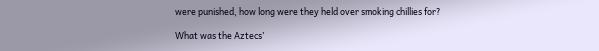were punished, how long were they held over smoking chillies for?

What was the Aztecs’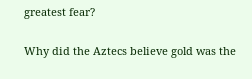greatest fear?

Why did the Aztecs believe gold was the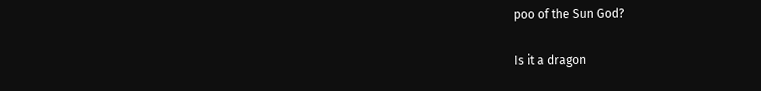poo of the Sun God?

Is it a dragon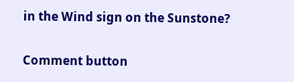in the Wind sign on the Sunstone?

Comment button